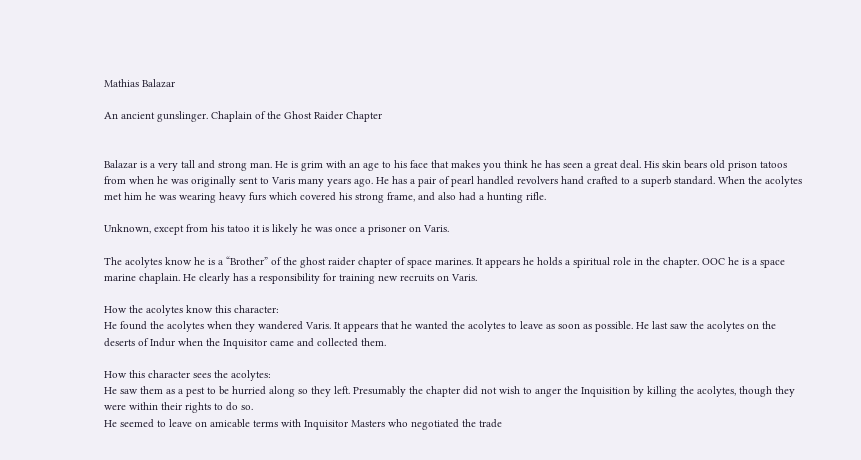Mathias Balazar

An ancient gunslinger. Chaplain of the Ghost Raider Chapter


Balazar is a very tall and strong man. He is grim with an age to his face that makes you think he has seen a great deal. His skin bears old prison tatoos from when he was originally sent to Varis many years ago. He has a pair of pearl handled revolvers hand crafted to a superb standard. When the acolytes met him he was wearing heavy furs which covered his strong frame, and also had a hunting rifle.

Unknown, except from his tatoo it is likely he was once a prisoner on Varis.

The acolytes know he is a “Brother” of the ghost raider chapter of space marines. It appears he holds a spiritual role in the chapter. OOC he is a space marine chaplain. He clearly has a responsibility for training new recruits on Varis.

How the acolytes know this character:
He found the acolytes when they wandered Varis. It appears that he wanted the acolytes to leave as soon as possible. He last saw the acolytes on the deserts of Indur when the Inquisitor came and collected them.

How this character sees the acolytes:
He saw them as a pest to be hurried along so they left. Presumably the chapter did not wish to anger the Inquisition by killing the acolytes, though they were within their rights to do so.
He seemed to leave on amicable terms with Inquisitor Masters who negotiated the trade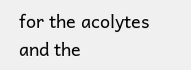for the acolytes and the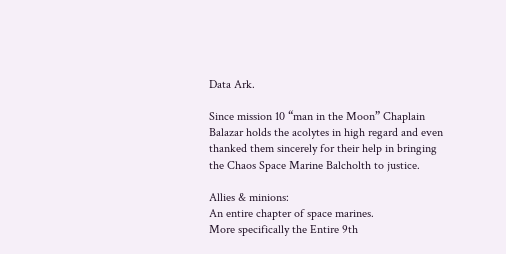Data Ark.

Since mission 10 “man in the Moon” Chaplain Balazar holds the acolytes in high regard and even thanked them sincerely for their help in bringing the Chaos Space Marine Balcholth to justice.

Allies & minions:
An entire chapter of space marines.
More specifically the Entire 9th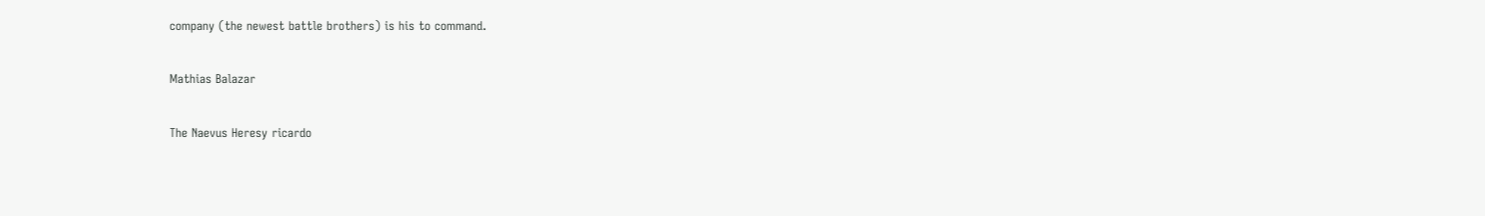company (the newest battle brothers) is his to command.

Mathias Balazar

The Naevus Heresy ricardo